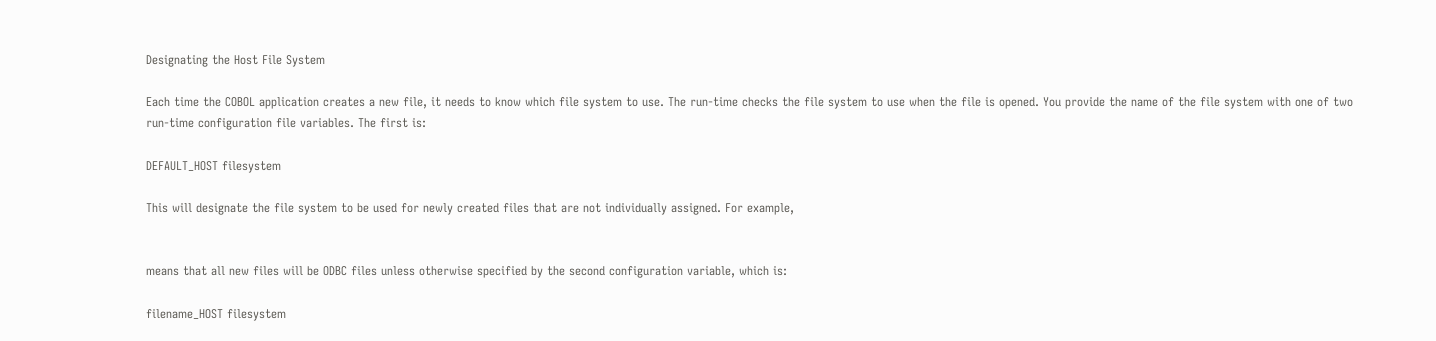Designating the Host File System

Each time the COBOL application creates a new file, it needs to know which file system to use. The run-time checks the file system to use when the file is opened. You provide the name of the file system with one of two run-time configuration file variables. The first is:

DEFAULT_HOST filesystem

This will designate the file system to be used for newly created files that are not individually assigned. For example,


means that all new files will be ODBC files unless otherwise specified by the second configuration variable, which is:

filename_HOST filesystem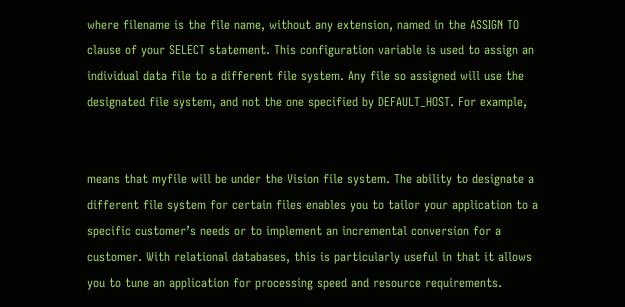where filename is the file name, without any extension, named in the ASSIGN TO clause of your SELECT statement. This configuration variable is used to assign an individual data file to a different file system. Any file so assigned will use the designated file system, and not the one specified by DEFAULT_HOST. For example,


means that myfile will be under the Vision file system. The ability to designate a different file system for certain files enables you to tailor your application to a specific customer’s needs or to implement an incremental conversion for a customer. With relational databases, this is particularly useful in that it allows you to tune an application for processing speed and resource requirements.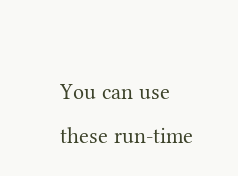You can use these run-time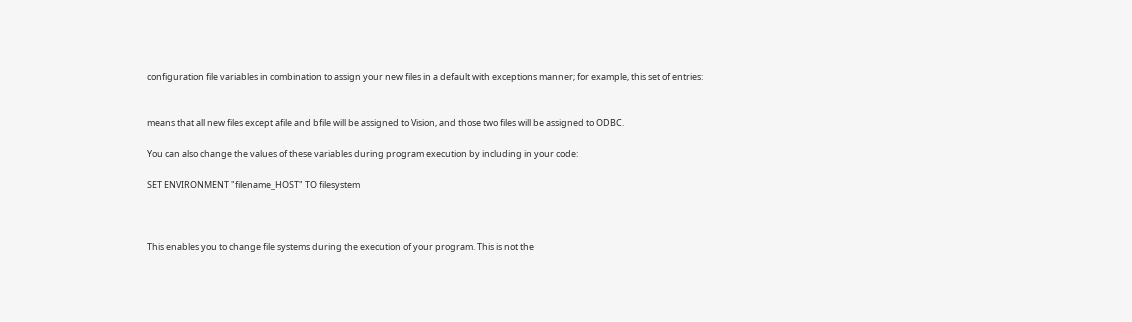configuration file variables in combination to assign your new files in a default with exceptions manner; for example, this set of entries:


means that all new files except afile and bfile will be assigned to Vision, and those two files will be assigned to ODBC.

You can also change the values of these variables during program execution by including in your code:

SET ENVIRONMENT "filename_HOST" TO filesystem



This enables you to change file systems during the execution of your program. This is not the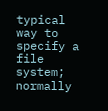typical way to specify a file system; normally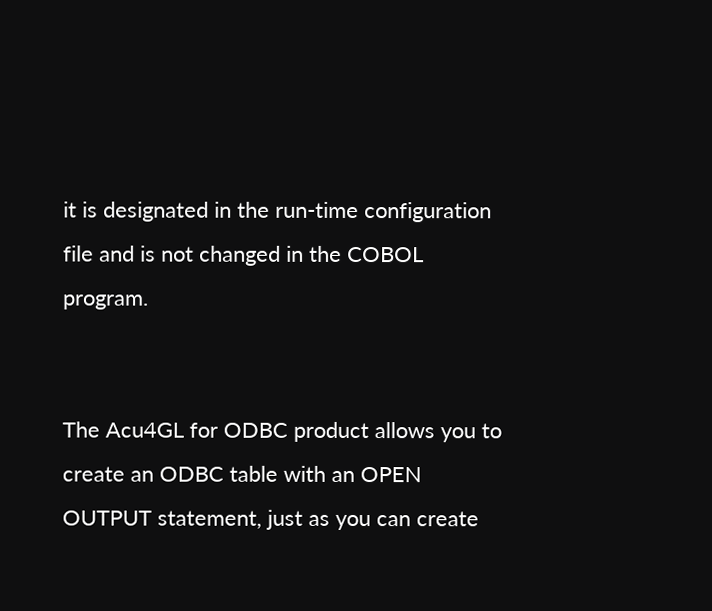it is designated in the run-time configuration file and is not changed in the COBOL program.


The Acu4GL for ODBC product allows you to create an ODBC table with an OPEN OUTPUT statement, just as you can create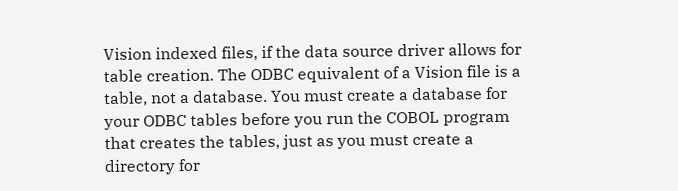Vision indexed files, if the data source driver allows for table creation. The ODBC equivalent of a Vision file is a table, not a database. You must create a database for your ODBC tables before you run the COBOL program that creates the tables, just as you must create a directory for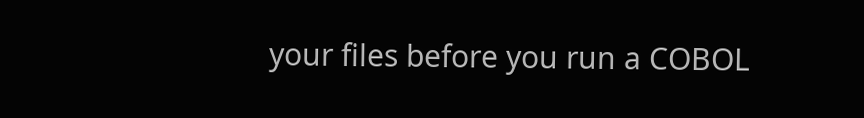your files before you run a COBOL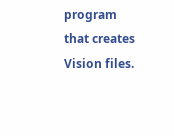program that creates Vision files.